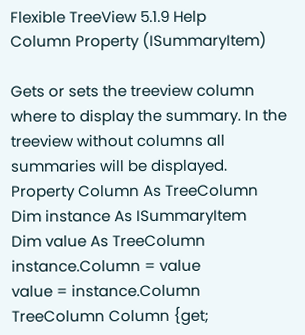Flexible TreeView 5.1.9 Help
Column Property (ISummaryItem)

Gets or sets the treeview column where to display the summary. In the treeview without columns all summaries will be displayed.
Property Column As TreeColumn
Dim instance As ISummaryItem
Dim value As TreeColumn
instance.Column = value
value = instance.Column
TreeColumn Column {get;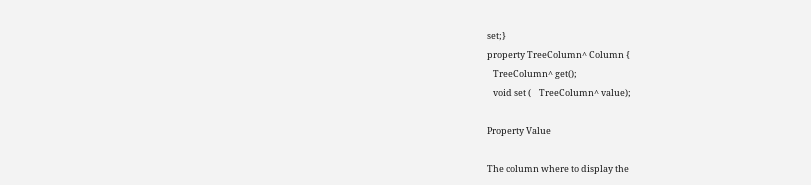set;}
property TreeColumn^ Column {
   TreeColumn^ get();
   void set (    TreeColumn^ value);

Property Value

The column where to display the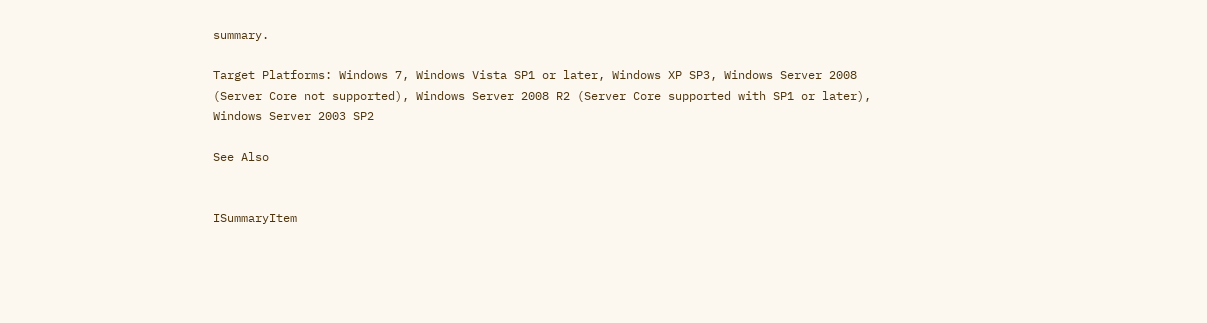summary.

Target Platforms: Windows 7, Windows Vista SP1 or later, Windows XP SP3, Windows Server 2008 (Server Core not supported), Windows Server 2008 R2 (Server Core supported with SP1 or later), Windows Server 2003 SP2

See Also


ISummaryItem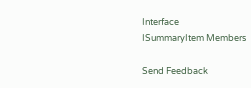Interface
ISummaryItem Members

Send Feedback